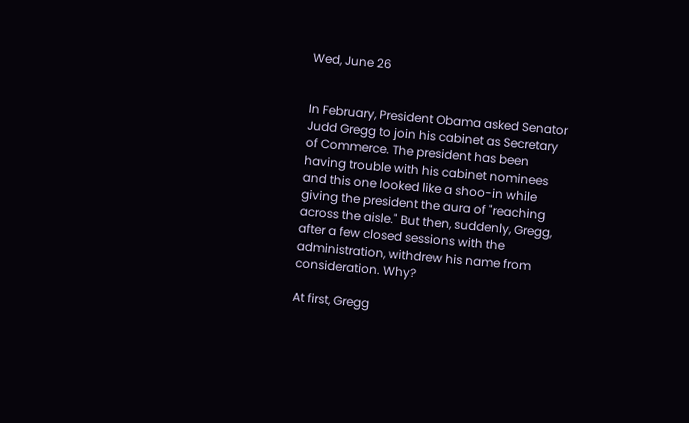Wed, June 26


In February, President Obama asked Senator Judd Gregg to join his cabinet as Secretary of Commerce. The president has been having trouble with his cabinet nominees and this one looked like a shoo-in while giving the president the aura of "reaching across the aisle." But then, suddenly, Gregg, after a few closed sessions with the administration, withdrew his name from consideration. Why?

At first, Gregg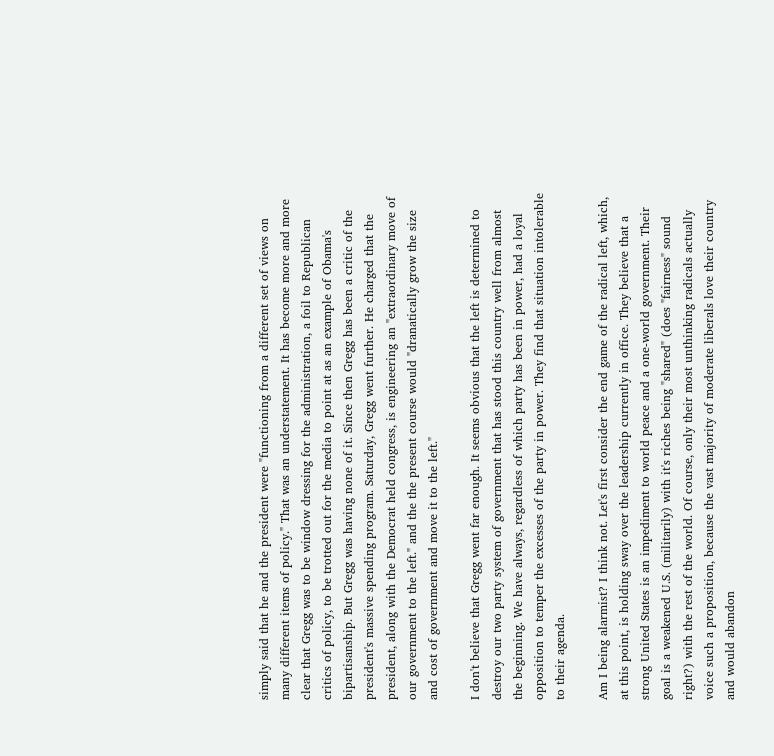simply said that he and the president were "functioning from a different set of views on many different items of policy." That was an understatement. It has become more and more clear that Gregg was to be window dressing for the administration, a foil to Republican critics of policy, to be trotted out for the media to point at as an example of Obama's bipartisanship. But Gregg was having none of it. Since then Gregg has been a critic of the president's massive spending program. Saturday, Gregg went further. He charged that the president, along with the Democrat held congress, is engineering an "extraordinary move of our government to the left." and the the present course would "dranatically grow the size and cost of government and move it to the left."

I don't believe that Gregg went far enough. It seems obvious that the left is determined to destroy our two party system of government that has stood this country well from almost the beginning. We have always, regardless of which party has been in power, had a loyal opposition to temper the excesses of the party in power. They find that situation intolerable to their agenda.

Am I being alarmist? I think not. Let's first consider the end game of the radical left, which, at this point, is holding sway over the leadership currently in office. They believe that a strong United States is an impediment to world peace and a one-world government. Their goal is a weakened U.S. (militarily) with it's riches being "shared" (does "fairness" sound right?) with the rest of the world. Of course, only their most unthinking radicals actually voice such a proposition, because the vast majority of moderate liberals love their country and would abandon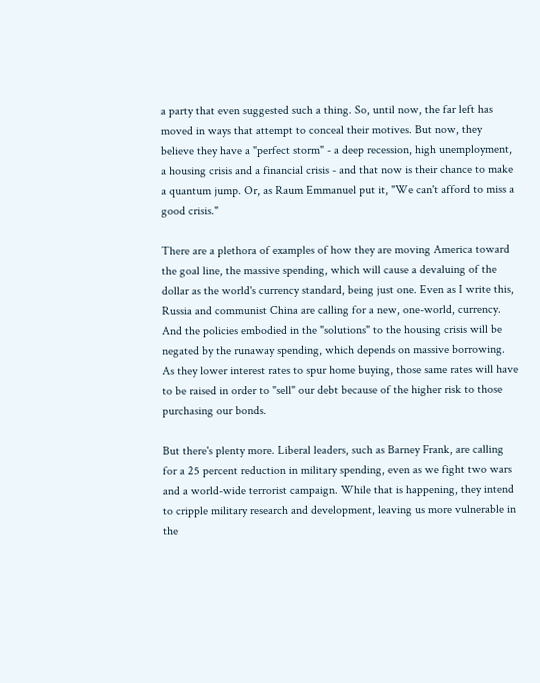a party that even suggested such a thing. So, until now, the far left has moved in ways that attempt to conceal their motives. But now, they believe they have a "perfect storm" - a deep recession, high unemployment, a housing crisis and a financial crisis - and that now is their chance to make a quantum jump. Or, as Raum Emmanuel put it, "We can't afford to miss a good crisis."

There are a plethora of examples of how they are moving America toward the goal line, the massive spending, which will cause a devaluing of the dollar as the world's currency standard, being just one. Even as I write this, Russia and communist China are calling for a new, one-world, currency. And the policies embodied in the "solutions" to the housing crisis will be negated by the runaway spending, which depends on massive borrowing. As they lower interest rates to spur home buying, those same rates will have to be raised in order to "sell" our debt because of the higher risk to those purchasing our bonds.

But there's plenty more. Liberal leaders, such as Barney Frank, are calling for a 25 percent reduction in military spending, even as we fight two wars and a world-wide terrorist campaign. While that is happening, they intend to cripple military research and development, leaving us more vulnerable in the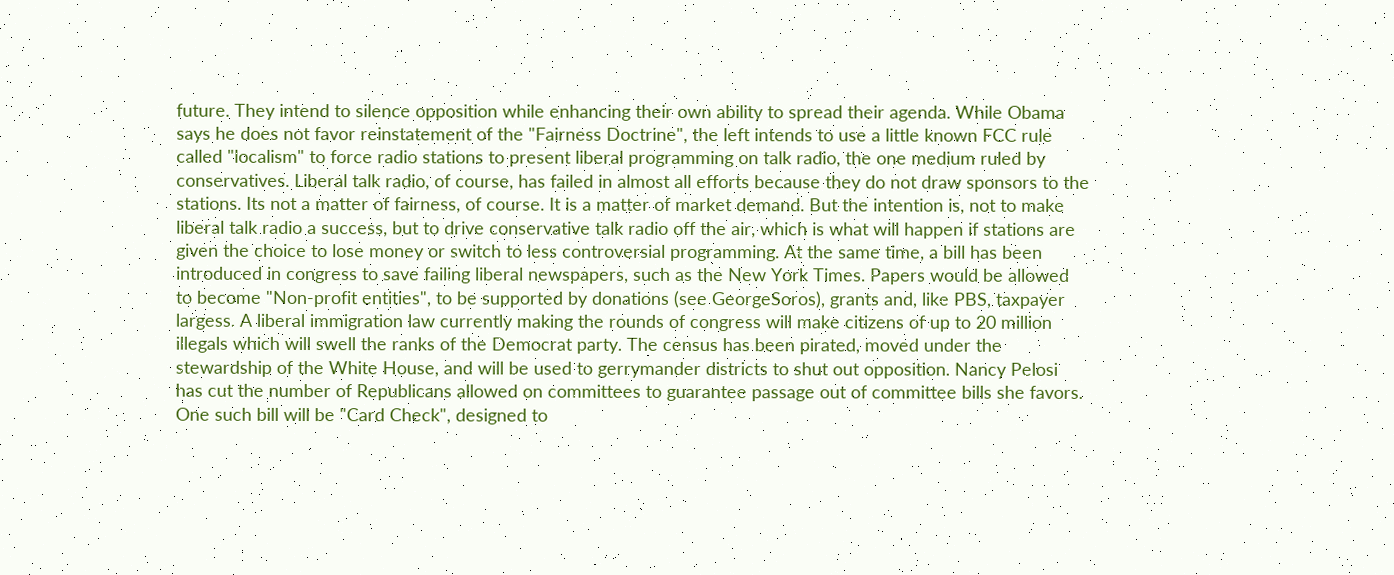future. They intend to silence opposition while enhancing their own ability to spread their agenda. While Obama says he does not favor reinstatement of the "Fairness Doctrine", the left intends to use a little known FCC rule called "localism" to force radio stations to present liberal programming on talk radio, the one medium ruled by conservatives. Liberal talk radio, of course, has failed in almost all efforts because they do not draw sponsors to the stations. Its not a matter of fairness, of course. It is a matter of market demand. But the intention is, not to make liberal talk radio a success, but to drive conservative talk radio off the air, which is what will happen if stations are given the choice to lose money or switch to less controversial programming. At the same time, a bill has been introduced in congress to save failing liberal newspapers, such as the New York Times. Papers would be allowed to become "Non-profit entities", to be supported by donations (see GeorgeSoros), grants and, like PBS, taxpayer largess. A liberal immigration law currently making the rounds of congress will make citizens of up to 20 million illegals which will swell the ranks of the Democrat party. The census has been pirated, moved under the stewardship of the White House, and will be used to gerrymander districts to shut out opposition. Nancy Pelosi has cut the number of Republicans allowed on committees to guarantee passage out of committee bills she favors. One such bill will be "Card Check", designed to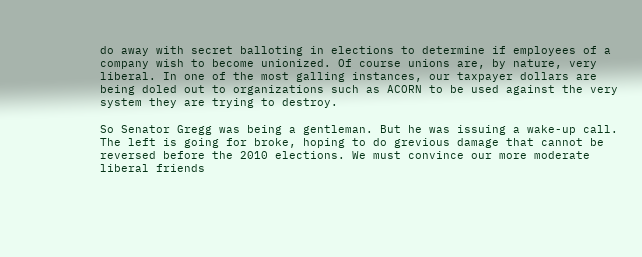do away with secret balloting in elections to determine if employees of a company wish to become unionized. Of course unions are, by nature, very liberal. In one of the most galling instances, our taxpayer dollars are being doled out to organizations such as ACORN to be used against the very system they are trying to destroy.

So Senator Gregg was being a gentleman. But he was issuing a wake-up call. The left is going for broke, hoping to do grevious damage that cannot be reversed before the 2010 elections. We must convince our more moderate liberal friends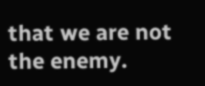that we are not the enemy.